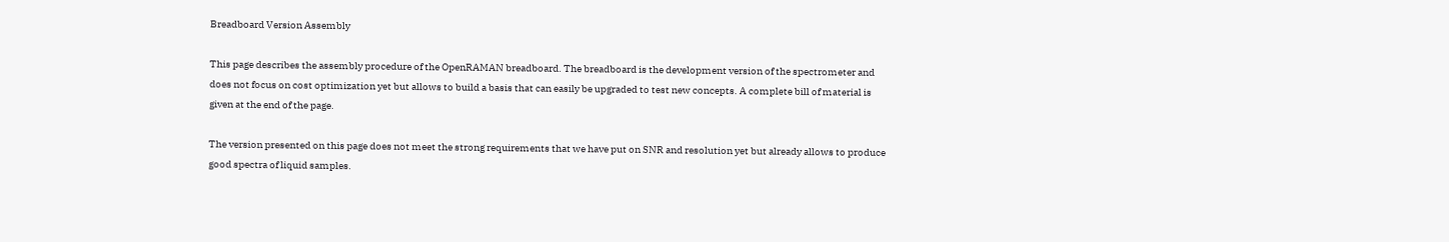Breadboard Version Assembly

This page describes the assembly procedure of the OpenRAMAN breadboard. The breadboard is the development version of the spectrometer and does not focus on cost optimization yet but allows to build a basis that can easily be upgraded to test new concepts. A complete bill of material is given at the end of the page.

The version presented on this page does not meet the strong requirements that we have put on SNR and resolution yet but already allows to produce good spectra of liquid samples.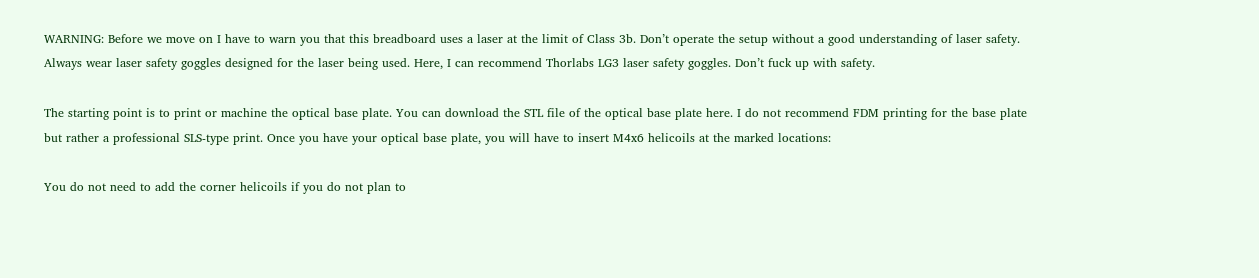WARNING: Before we move on I have to warn you that this breadboard uses a laser at the limit of Class 3b. Don’t operate the setup without a good understanding of laser safety. Always wear laser safety goggles designed for the laser being used. Here, I can recommend Thorlabs LG3 laser safety goggles. Don’t fuck up with safety.

The starting point is to print or machine the optical base plate. You can download the STL file of the optical base plate here. I do not recommend FDM printing for the base plate but rather a professional SLS-type print. Once you have your optical base plate, you will have to insert M4x6 helicoils at the marked locations:

You do not need to add the corner helicoils if you do not plan to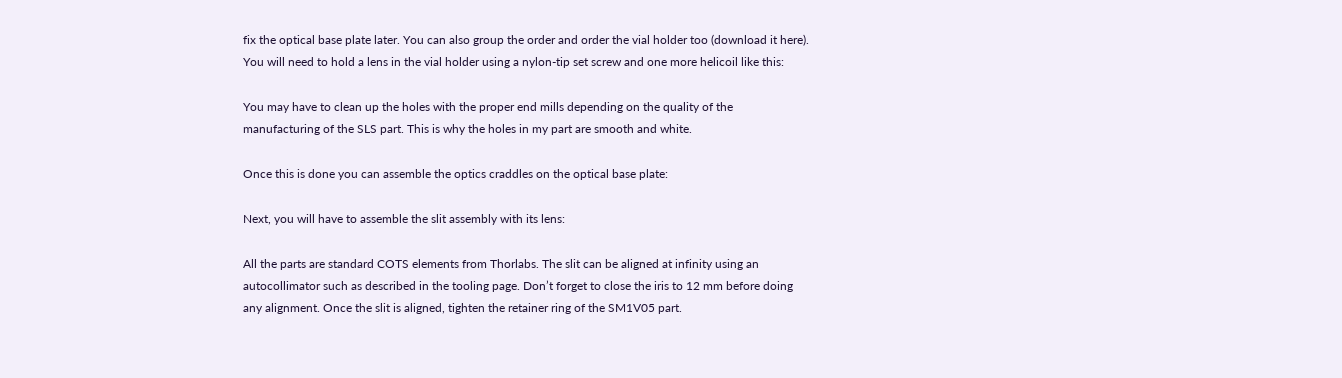fix the optical base plate later. You can also group the order and order the vial holder too (download it here). You will need to hold a lens in the vial holder using a nylon-tip set screw and one more helicoil like this:

You may have to clean up the holes with the proper end mills depending on the quality of the manufacturing of the SLS part. This is why the holes in my part are smooth and white.

Once this is done you can assemble the optics craddles on the optical base plate:

Next, you will have to assemble the slit assembly with its lens:

All the parts are standard COTS elements from Thorlabs. The slit can be aligned at infinity using an autocollimator such as described in the tooling page. Don’t forget to close the iris to 12 mm before doing any alignment. Once the slit is aligned, tighten the retainer ring of the SM1V05 part.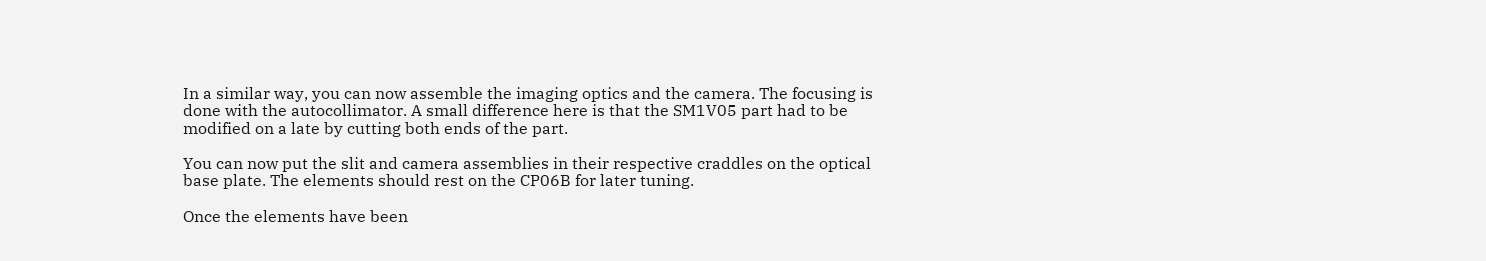In a similar way, you can now assemble the imaging optics and the camera. The focusing is done with the autocollimator. A small difference here is that the SM1V05 part had to be modified on a late by cutting both ends of the part.

You can now put the slit and camera assemblies in their respective craddles on the optical base plate. The elements should rest on the CP06B for later tuning.

Once the elements have been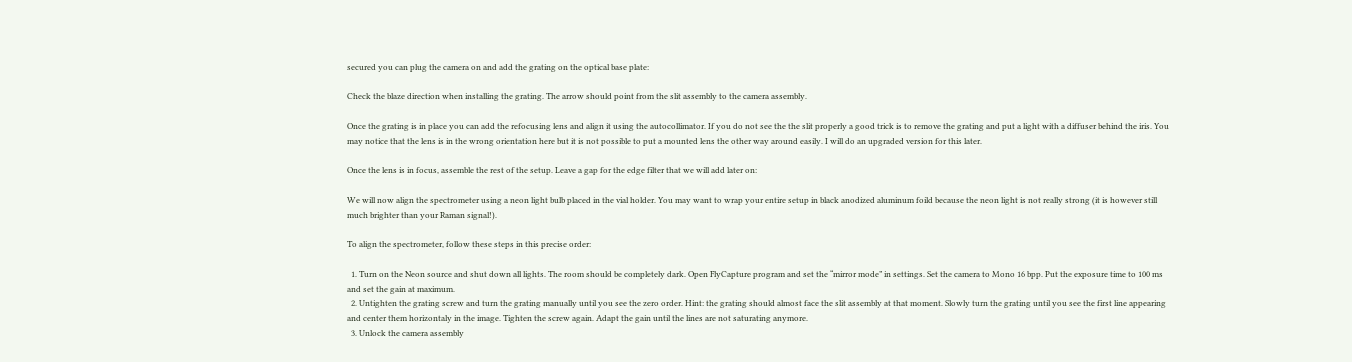secured you can plug the camera on and add the grating on the optical base plate:

Check the blaze direction when installing the grating. The arrow should point from the slit assembly to the camera assembly.

Once the grating is in place you can add the refocusing lens and align it using the autocollimator. If you do not see the the slit properly a good trick is to remove the grating and put a light with a diffuser behind the iris. You may notice that the lens is in the wrong orientation here but it is not possible to put a mounted lens the other way around easily. I will do an upgraded version for this later.

Once the lens is in focus, assemble the rest of the setup. Leave a gap for the edge filter that we will add later on:

We will now align the spectrometer using a neon light bulb placed in the vial holder. You may want to wrap your entire setup in black anodized aluminum foild because the neon light is not really strong (it is however still much brighter than your Raman signal!).

To align the spectrometer, follow these steps in this precise order:

  1. Turn on the Neon source and shut down all lights. The room should be completely dark. Open FlyCapture program and set the “mirror mode” in settings. Set the camera to Mono 16 bpp. Put the exposure time to 100 ms and set the gain at maximum.
  2. Untighten the grating screw and turn the grating manually until you see the zero order. Hint: the grating should almost face the slit assembly at that moment. Slowly turn the grating until you see the first line appearing and center them horizontaly in the image. Tighten the screw again. Adapt the gain until the lines are not saturating anymore.
  3. Unlock the camera assembly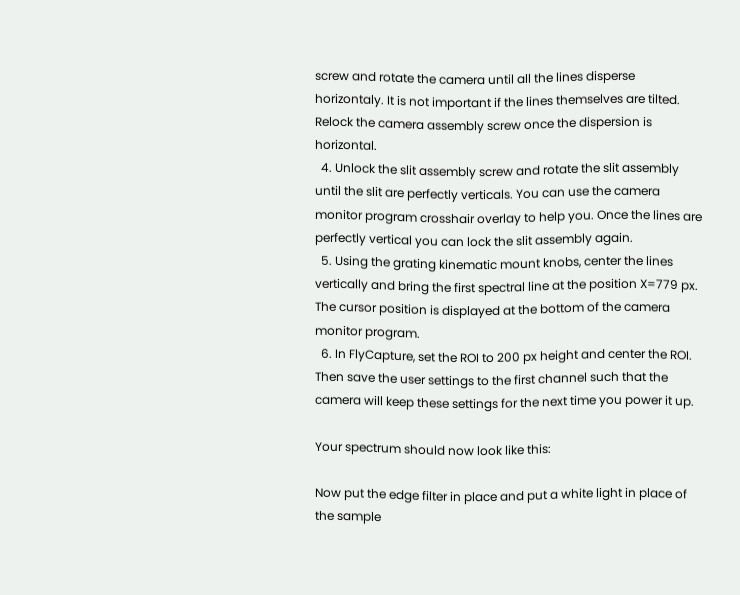screw and rotate the camera until all the lines disperse horizontaly. It is not important if the lines themselves are tilted. Relock the camera assembly screw once the dispersion is horizontal.
  4. Unlock the slit assembly screw and rotate the slit assembly until the slit are perfectly verticals. You can use the camera monitor program crosshair overlay to help you. Once the lines are perfectly vertical you can lock the slit assembly again.
  5. Using the grating kinematic mount knobs, center the lines vertically and bring the first spectral line at the position X=779 px. The cursor position is displayed at the bottom of the camera monitor program.
  6. In FlyCapture, set the ROI to 200 px height and center the ROI. Then save the user settings to the first channel such that the camera will keep these settings for the next time you power it up.

Your spectrum should now look like this:

Now put the edge filter in place and put a white light in place of the sample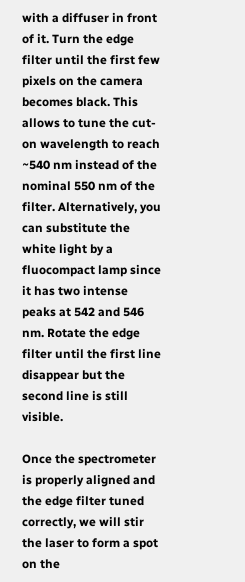with a diffuser in front of it. Turn the edge filter until the first few pixels on the camera becomes black. This allows to tune the cut-on wavelength to reach ~540 nm instead of the nominal 550 nm of the filter. Alternatively, you can substitute the white light by a fluocompact lamp since it has two intense peaks at 542 and 546 nm. Rotate the edge filter until the first line disappear but the second line is still visible.

Once the spectrometer is properly aligned and the edge filter tuned correctly, we will stir the laser to form a spot on the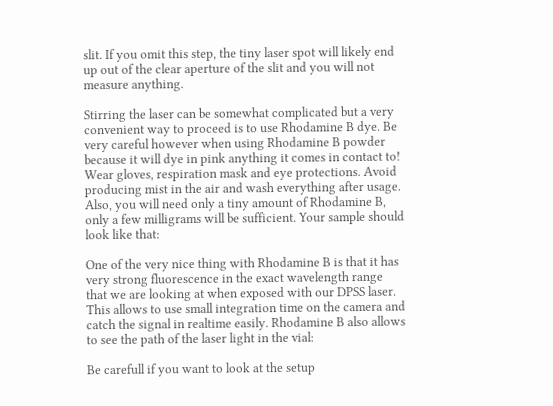slit. If you omit this step, the tiny laser spot will likely end up out of the clear aperture of the slit and you will not measure anything.

Stirring the laser can be somewhat complicated but a very convenient way to proceed is to use Rhodamine B dye. Be very careful however when using Rhodamine B powder because it will dye in pink anything it comes in contact to! Wear gloves, respiration mask and eye protections. Avoid producing mist in the air and wash everything after usage. Also, you will need only a tiny amount of Rhodamine B, only a few milligrams will be sufficient. Your sample should look like that:

One of the very nice thing with Rhodamine B is that it has very strong fluorescence in the exact wavelength range that we are looking at when exposed with our DPSS laser. This allows to use small integration time on the camera and catch the signal in realtime easily. Rhodamine B also allows to see the path of the laser light in the vial:

Be carefull if you want to look at the setup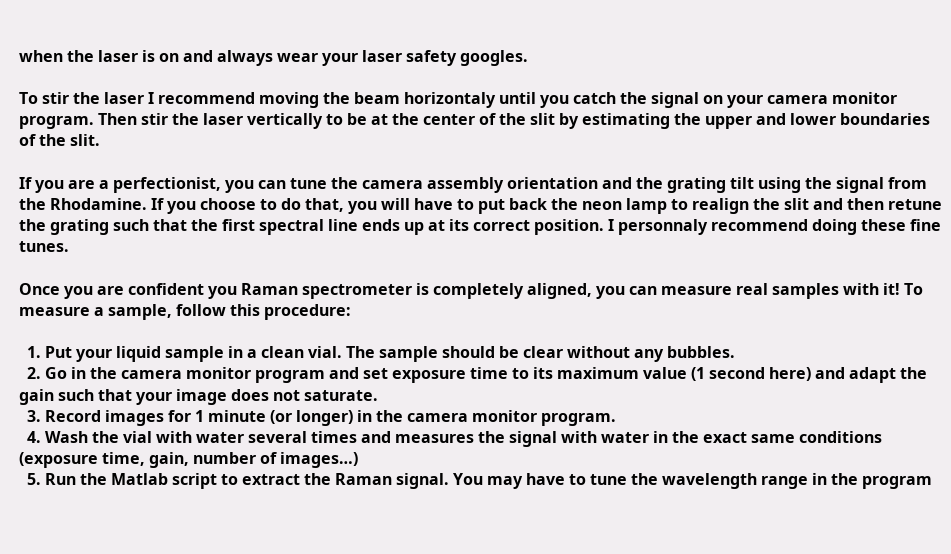when the laser is on and always wear your laser safety googles.

To stir the laser I recommend moving the beam horizontaly until you catch the signal on your camera monitor program. Then stir the laser vertically to be at the center of the slit by estimating the upper and lower boundaries of the slit.

If you are a perfectionist, you can tune the camera assembly orientation and the grating tilt using the signal from the Rhodamine. If you choose to do that, you will have to put back the neon lamp to realign the slit and then retune the grating such that the first spectral line ends up at its correct position. I personnaly recommend doing these fine tunes.

Once you are confident you Raman spectrometer is completely aligned, you can measure real samples with it! To measure a sample, follow this procedure:

  1. Put your liquid sample in a clean vial. The sample should be clear without any bubbles.
  2. Go in the camera monitor program and set exposure time to its maximum value (1 second here) and adapt the gain such that your image does not saturate.
  3. Record images for 1 minute (or longer) in the camera monitor program.
  4. Wash the vial with water several times and measures the signal with water in the exact same conditions (exposure time, gain, number of images…)
  5. Run the Matlab script to extract the Raman signal. You may have to tune the wavelength range in the program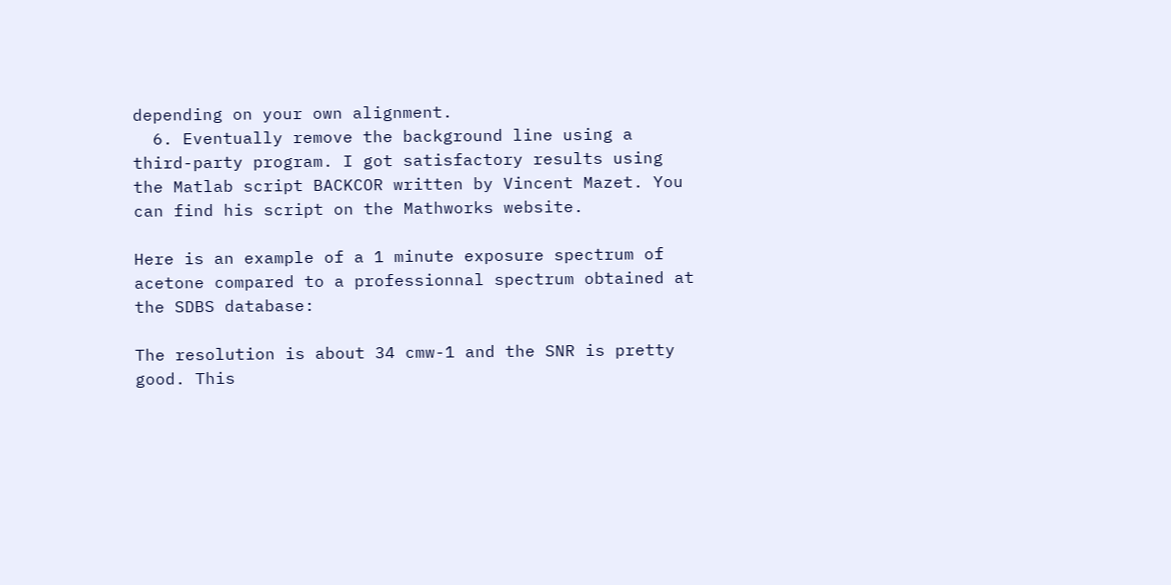depending on your own alignment.
  6. Eventually remove the background line using a third-party program. I got satisfactory results using the Matlab script BACKCOR written by Vincent Mazet. You can find his script on the Mathworks website.

Here is an example of a 1 minute exposure spectrum of acetone compared to a professionnal spectrum obtained at the SDBS database:

The resolution is about 34 cmw-1 and the SNR is pretty good. This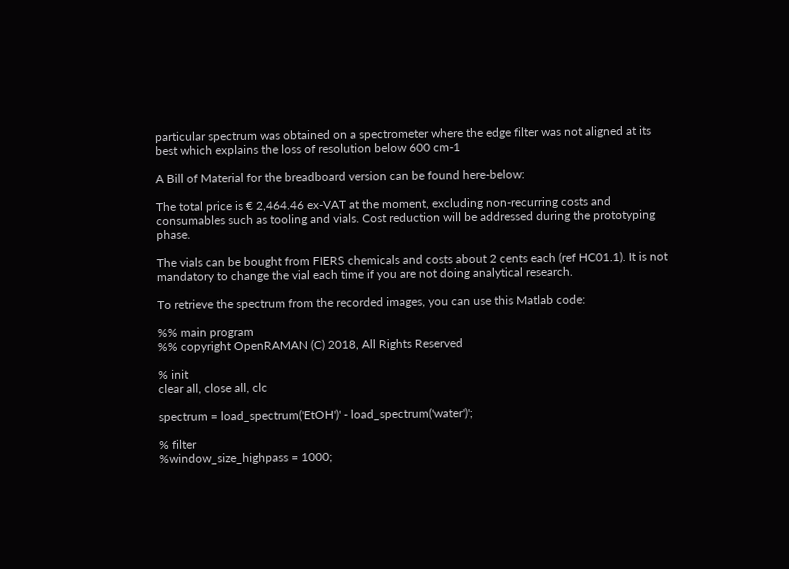particular spectrum was obtained on a spectrometer where the edge filter was not aligned at its best which explains the loss of resolution below 600 cm-1

A Bill of Material for the breadboard version can be found here-below:

The total price is € 2,464.46 ex-VAT at the moment, excluding non-recurring costs and consumables such as tooling and vials. Cost reduction will be addressed during the prototyping phase.

The vials can be bought from FIERS chemicals and costs about 2 cents each (ref HC01.1). It is not mandatory to change the vial each time if you are not doing analytical research.

To retrieve the spectrum from the recorded images, you can use this Matlab code:

%% main program
%% copyright OpenRAMAN (C) 2018, All Rights Reserved

% init
clear all, close all, clc

spectrum = load_spectrum('EtOH')' - load_spectrum('water')';

% filter
%window_size_highpass = 1000;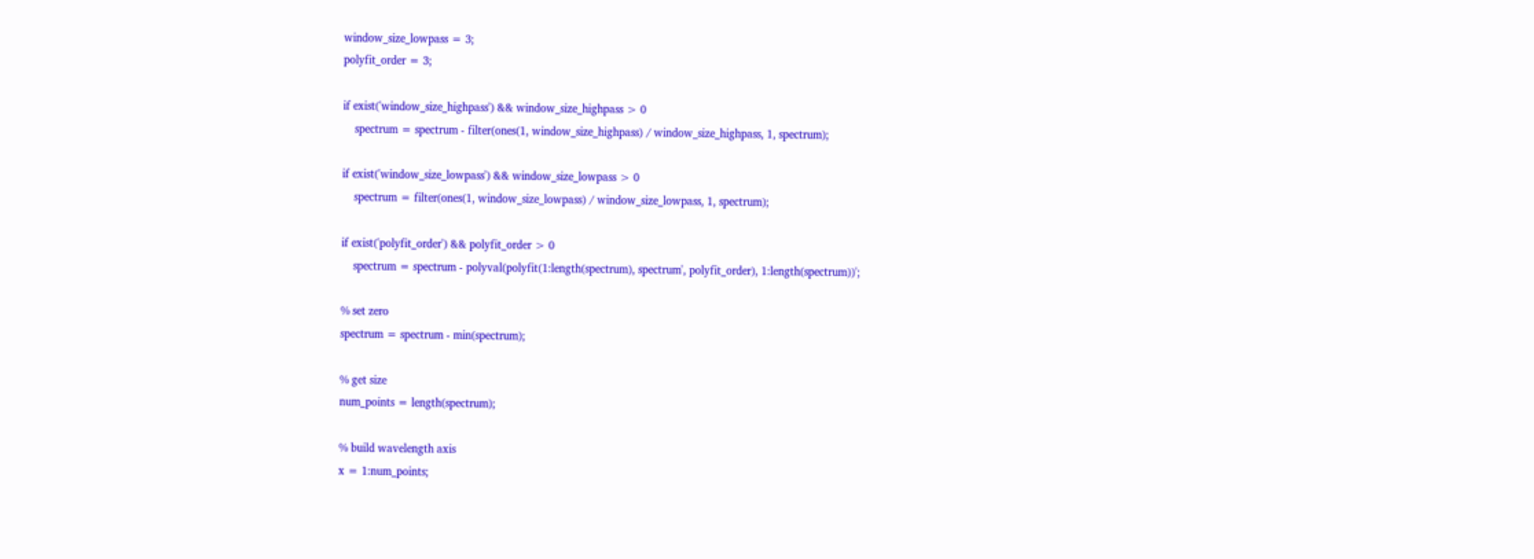window_size_lowpass = 3;
polyfit_order = 3;

if exist('window_size_highpass') && window_size_highpass > 0
    spectrum = spectrum - filter(ones(1, window_size_highpass) / window_size_highpass, 1, spectrum);

if exist('window_size_lowpass') && window_size_lowpass > 0
    spectrum = filter(ones(1, window_size_lowpass) / window_size_lowpass, 1, spectrum);

if exist('polyfit_order') && polyfit_order > 0
    spectrum = spectrum - polyval(polyfit(1:length(spectrum), spectrum', polyfit_order), 1:length(spectrum))';

% set zero
spectrum = spectrum - min(spectrum);

% get size
num_points = length(spectrum);

% build wavelength axis
x = 1:num_points;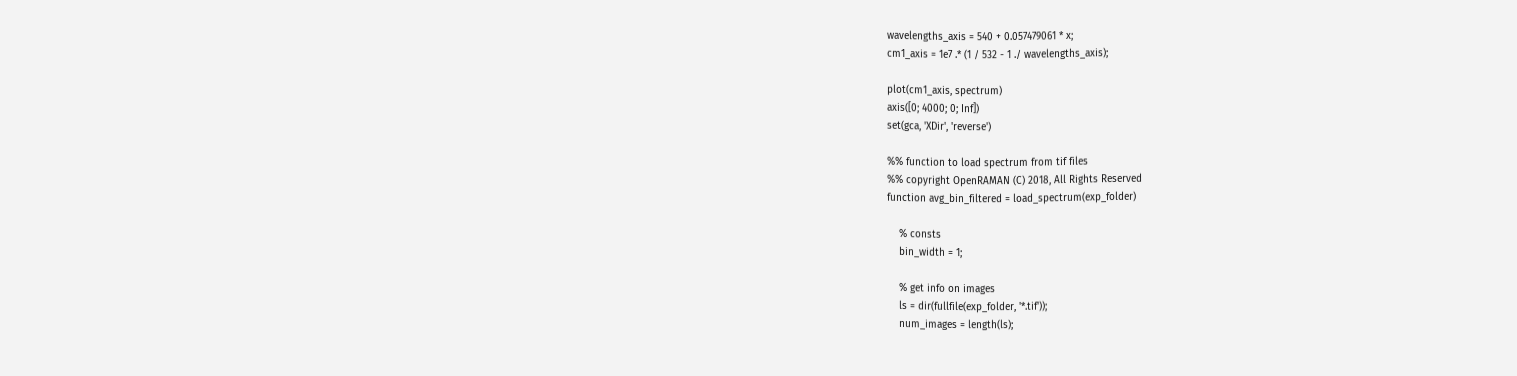wavelengths_axis = 540 + 0.057479061 * x;
cm1_axis = 1e7 .* (1 / 532 - 1 ./ wavelengths_axis);

plot(cm1_axis, spectrum)
axis([0; 4000; 0; Inf])
set(gca, 'XDir', 'reverse')

%% function to load spectrum from tif files
%% copyright OpenRAMAN (C) 2018, All Rights Reserved
function avg_bin_filtered = load_spectrum(exp_folder)

    % consts
    bin_width = 1;

    % get info on images
    ls = dir(fullfile(exp_folder, '*.tif'));
    num_images = length(ls);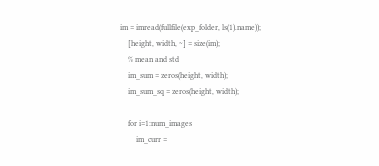im = imread(fullfile(exp_folder, ls(1).name));
    [height, width, ~] = size(im);
    % mean and std
    im_sum = zeros(height, width);
    im_sum_sq = zeros(height, width);

    for i=1:num_images
        im_curr =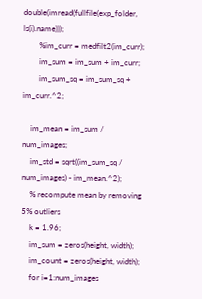double(imread(fullfile(exp_folder, ls(i).name)));
        %im_curr = medfilt2(im_curr);
        im_sum = im_sum + im_curr;
        im_sum_sq = im_sum_sq + im_curr.^2;

    im_mean = im_sum / num_images;
    im_std = sqrt((im_sum_sq / num_images) - im_mean.^2);
    % recompute mean by removing 5% outliers
    k = 1.96;
    im_sum = zeros(height, width);
    im_count = zeros(height, width);
    for i=1:num_images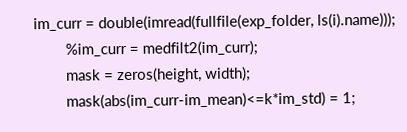im_curr = double(imread(fullfile(exp_folder, ls(i).name)));
        %im_curr = medfilt2(im_curr);
        mask = zeros(height, width);
        mask(abs(im_curr-im_mean)<=k*im_std) = 1;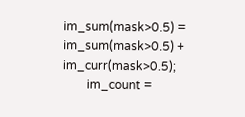im_sum(mask>0.5) = im_sum(mask>0.5) + im_curr(mask>0.5);
        im_count =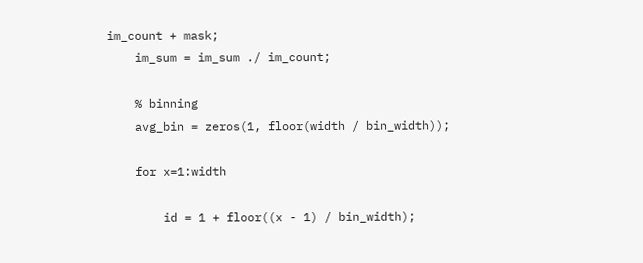im_count + mask;
    im_sum = im_sum ./ im_count;

    % binning
    avg_bin = zeros(1, floor(width / bin_width));

    for x=1:width

        id = 1 + floor((x - 1) / bin_width);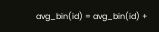avg_bin(id) = avg_bin(id) +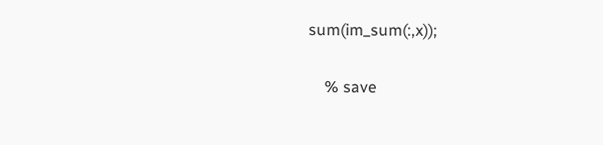sum(im_sum(:,x));

    % save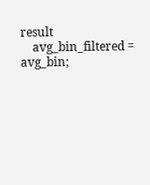result
    avg_bin_filtered = avg_bin;